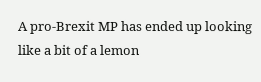A pro-Brexit MP has ended up looking like a bit of a lemon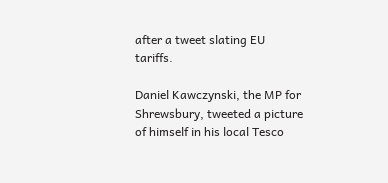after a tweet slating EU tariffs.

Daniel Kawczynski, the MP for Shrewsbury, tweeted a picture of himself in his local Tesco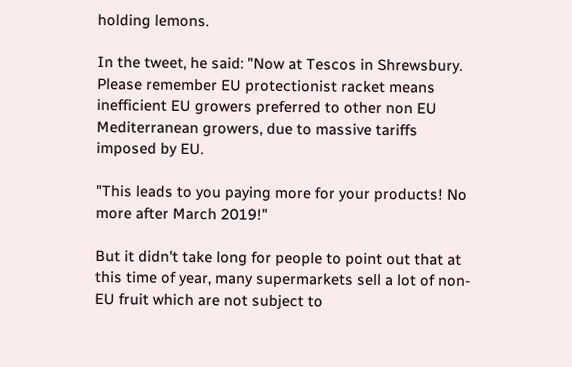holding lemons.

In the tweet, he said: "Now at Tescos in Shrewsbury. Please remember EU protectionist racket means inefficient EU growers preferred to other non EU Mediterranean growers, due to massive tariffs imposed by EU.

"This leads to you paying more for your products! No more after March 2019!"

But it didn't take long for people to point out that at this time of year, many supermarkets sell a lot of non-EU fruit which are not subject to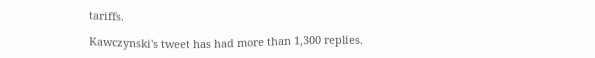tariffs.

Kawczynski's tweet has had more than 1,300 replies.